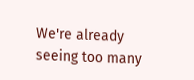We're already seeing too many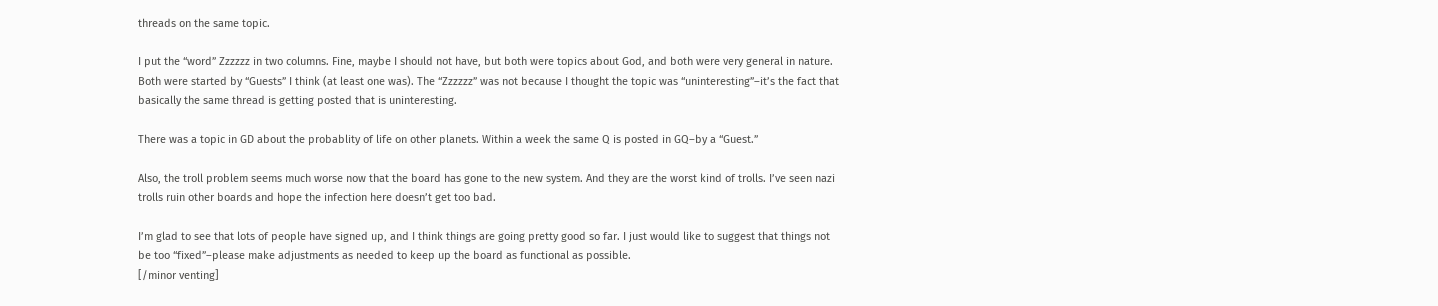threads on the same topic.

I put the “word” Zzzzzz in two columns. Fine, maybe I should not have, but both were topics about God, and both were very general in nature. Both were started by “Guests” I think (at least one was). The “Zzzzzz” was not because I thought the topic was “uninteresting”–it’s the fact that basically the same thread is getting posted that is uninteresting.

There was a topic in GD about the probablity of life on other planets. Within a week the same Q is posted in GQ–by a “Guest.”

Also, the troll problem seems much worse now that the board has gone to the new system. And they are the worst kind of trolls. I’ve seen nazi trolls ruin other boards and hope the infection here doesn’t get too bad.

I’m glad to see that lots of people have signed up, and I think things are going pretty good so far. I just would like to suggest that things not be too “fixed”–please make adjustments as needed to keep up the board as functional as possible.
[/minor venting]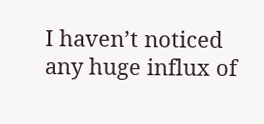I haven’t noticed any huge influx of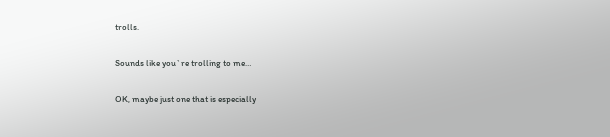trolls.

Sounds like you`re trolling to me…

OK, maybe just one that is especially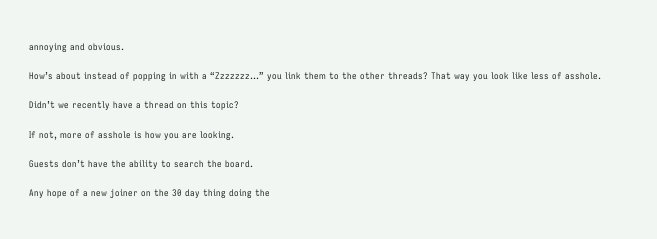annoying and obvious.

How’s about instead of popping in with a “Zzzzzzz…” you link them to the other threads? That way you look like less of asshole.

Didn’t we recently have a thread on this topic?

If not, more of asshole is how you are looking.

Guests don’t have the ability to search the board.

Any hope of a new joiner on the 30 day thing doing the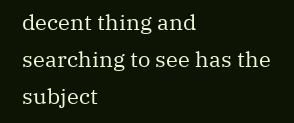decent thing and searching to see has the subject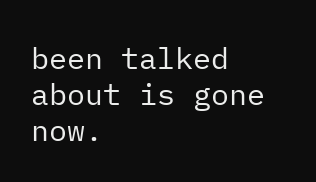been talked about is gone now.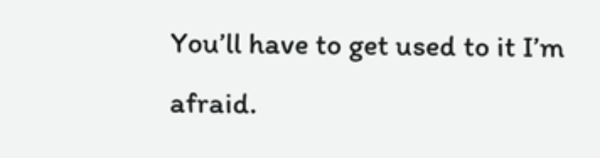You’ll have to get used to it I’m afraid.